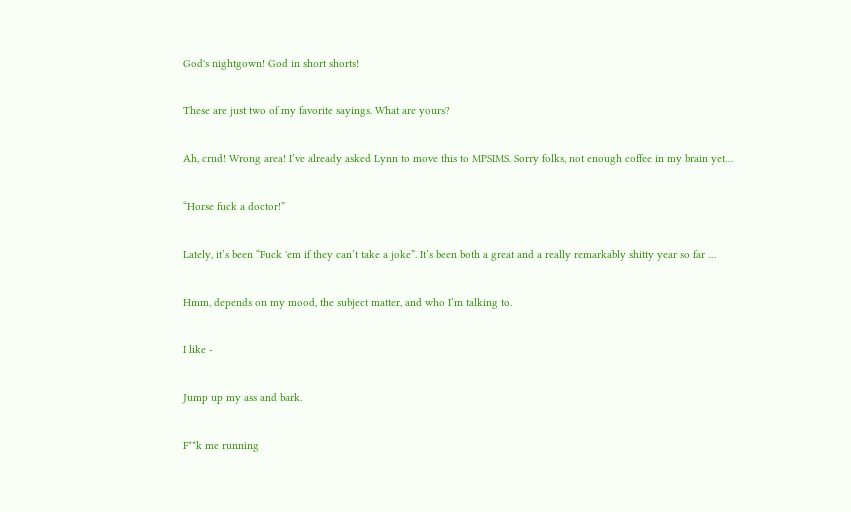God's nightgown! God in short shorts!

These are just two of my favorite sayings. What are yours?

Ah, crud! Wrong area! I’ve already asked Lynn to move this to MPSIMS. Sorry folks, not enough coffee in my brain yet…

“Horse fuck a doctor!”

Lately, it’s been “Fuck 'em if they can’t take a joke”. It’s been both a great and a really remarkably shitty year so far …

Hmm, depends on my mood, the subject matter, and who I’m talking to.

I like -

Jump up my ass and bark.

F**k me running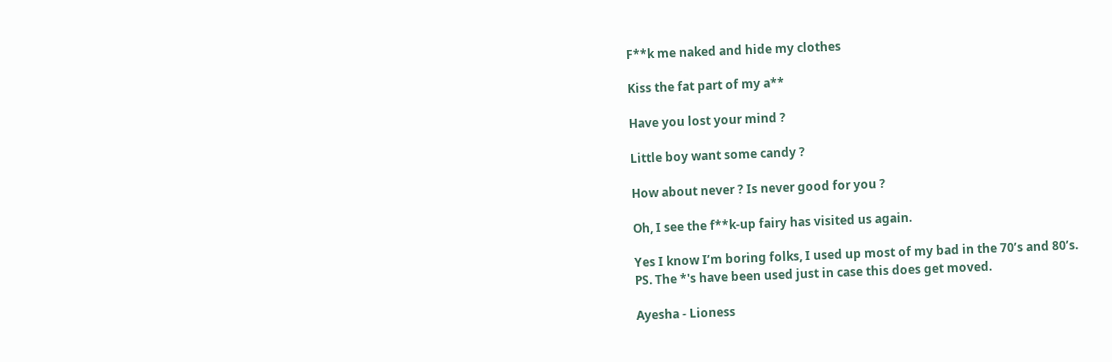F**k me naked and hide my clothes

Kiss the fat part of my a**

Have you lost your mind ?

Little boy want some candy ?

How about never ? Is never good for you ?

Oh, I see the f**k-up fairy has visited us again.

Yes I know I’m boring folks, I used up most of my bad in the 70’s and 80’s.
PS. The *'s have been used just in case this does get moved.

Ayesha - Lioness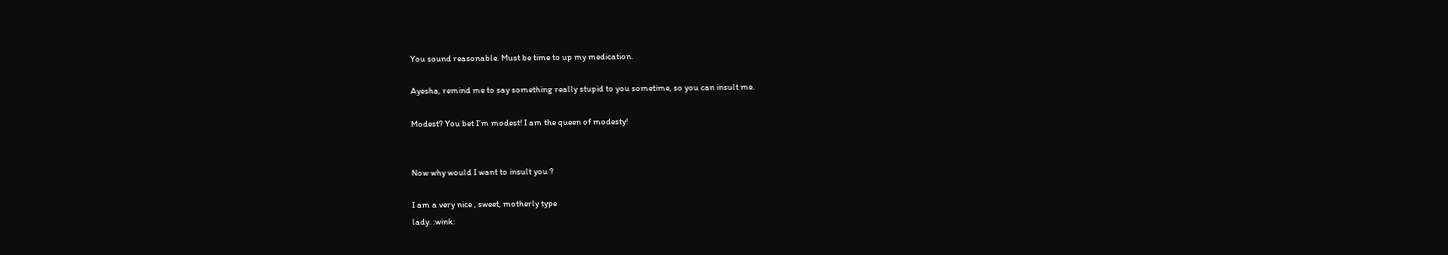You sound reasonable. Must be time to up my medication.

Ayesha, remind me to say something really stupid to you sometime, so you can insult me.

Modest? You bet I’m modest! I am the queen of modesty!


Now why would I want to insult you ?

I am a very nice , sweet, motherly type
lady. :wink: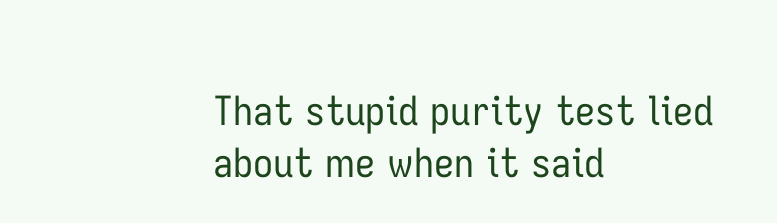That stupid purity test lied about me when it said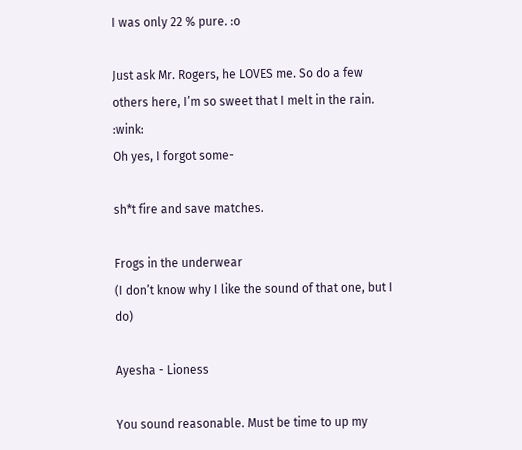I was only 22 % pure. :o

Just ask Mr. Rogers, he LOVES me. So do a few others here, I’m so sweet that I melt in the rain. :wink:
Oh yes, I forgot some-

sh*t fire and save matches.

Frogs in the underwear
(I don’t know why I like the sound of that one, but I do)

Ayesha - Lioness

You sound reasonable. Must be time to up my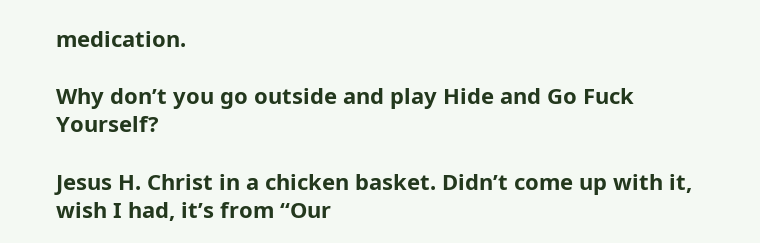medication.

Why don’t you go outside and play Hide and Go Fuck Yourself?

Jesus H. Christ in a chicken basket. Didn’t come up with it, wish I had, it’s from “Our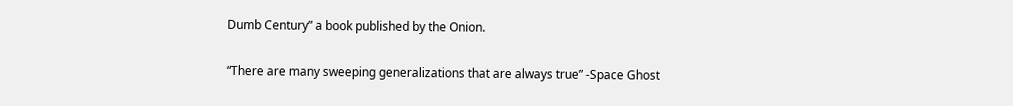Dumb Century” a book published by the Onion.

“There are many sweeping generalizations that are always true” -Space Ghost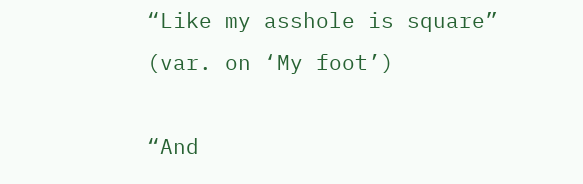“Like my asshole is square” (var. on ‘My foot’)

“And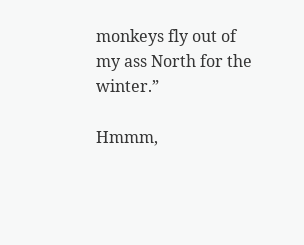monkeys fly out of my ass North for the winter.”

Hmmm,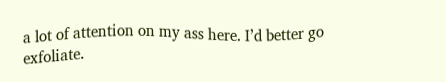a lot of attention on my ass here. I’d better go exfoliate.